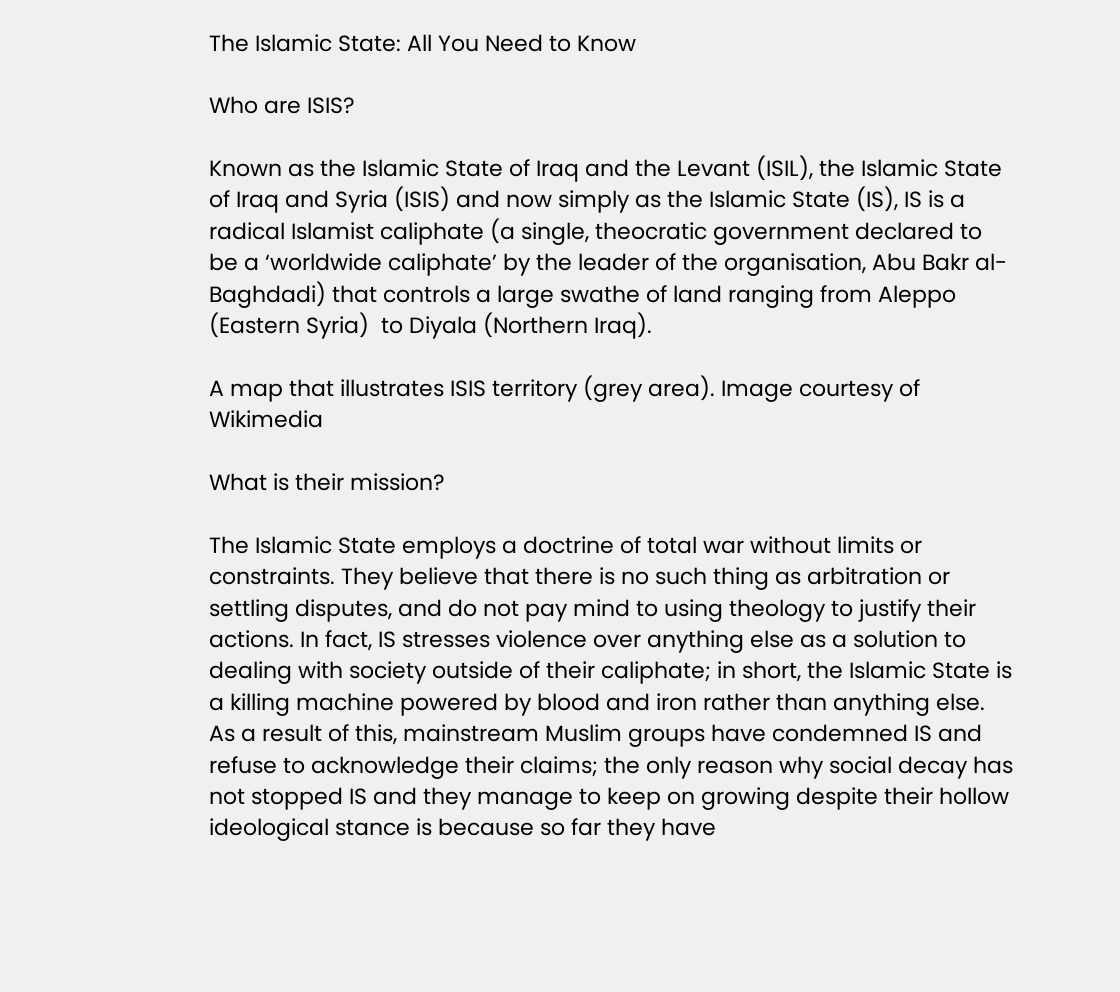The Islamic State: All You Need to Know

Who are ISIS?

Known as the Islamic State of Iraq and the Levant (ISIL), the Islamic State of Iraq and Syria (ISIS) and now simply as the Islamic State (IS), IS is a radical Islamist caliphate (a single, theocratic government declared to be a ‘worldwide caliphate’ by the leader of the organisation, Abu Bakr al-Baghdadi) that controls a large swathe of land ranging from Aleppo (Eastern Syria)  to Diyala (Northern Iraq).

A map that illustrates ISIS territory (grey area). Image courtesy of Wikimedia

What is their mission?

The Islamic State employs a doctrine of total war without limits or constraints. They believe that there is no such thing as arbitration or settling disputes, and do not pay mind to using theology to justify their actions. In fact, IS stresses violence over anything else as a solution to dealing with society outside of their caliphate; in short, the Islamic State is a killing machine powered by blood and iron rather than anything else. As a result of this, mainstream Muslim groups have condemned IS and refuse to acknowledge their claims; the only reason why social decay has not stopped IS and they manage to keep on growing despite their hollow ideological stance is because so far they have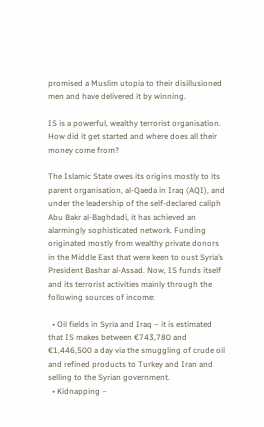promised a Muslim utopia to their disillusioned men and have delivered it by winning.

IS is a powerful, wealthy terrorist organisation. How did it get started and where does all their money come from?

The Islamic State owes its origins mostly to its parent organisation, al-Qaeda in Iraq (AQI), and under the leadership of the self-declared caliph Abu Bakr al-Baghdadi, it has achieved an alarmingly sophisticated network. Funding originated mostly from wealthy private donors in the Middle East that were keen to oust Syria’s President Bashar al-Assad. Now, IS funds itself and its terrorist activities mainly through the following sources of income:

  • Oil fields in Syria and Iraq – it is estimated that IS makes between €743,780 and €1,446,500 a day via the smuggling of crude oil and refined products to Turkey and Iran and selling to the Syrian government.
  • Kidnapping –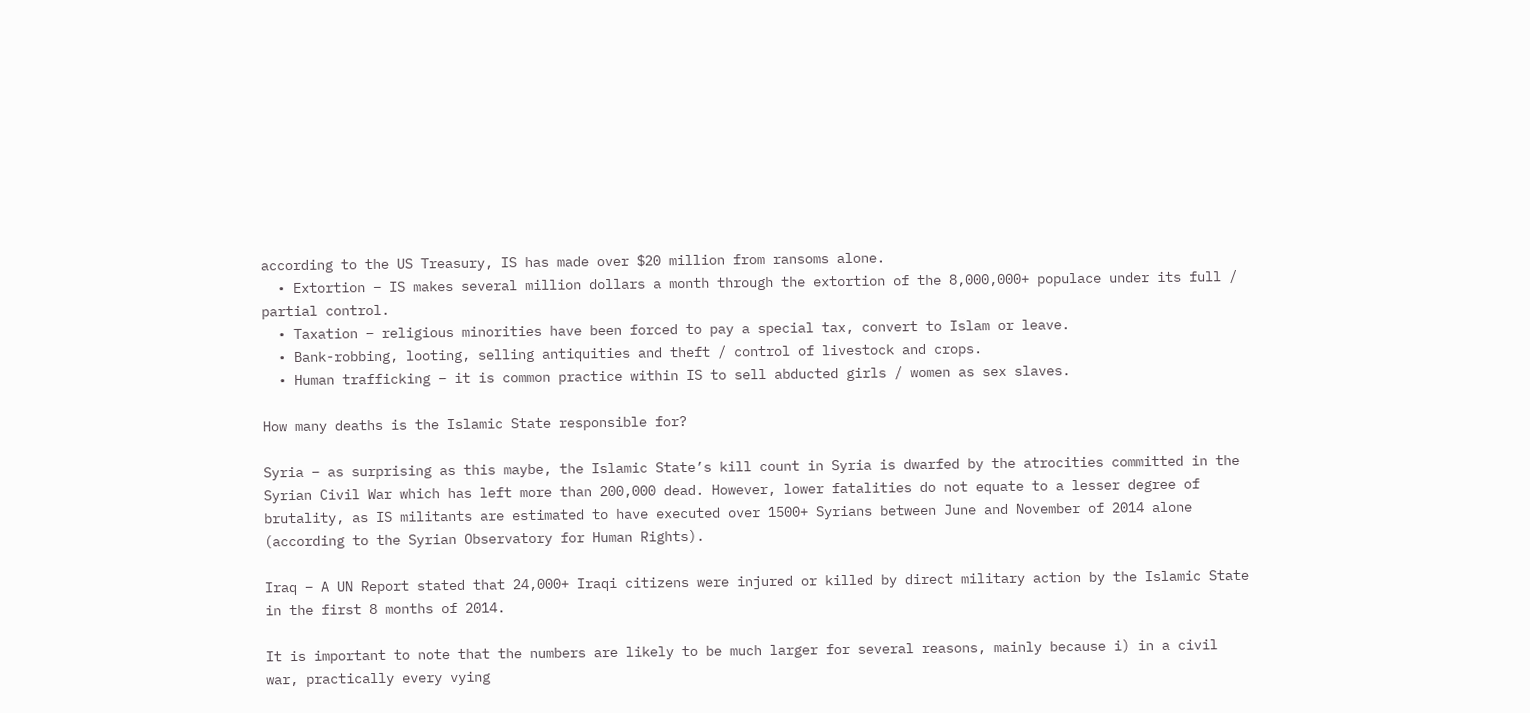according to the US Treasury, IS has made over $20 million from ransoms alone.
  • Extortion – IS makes several million dollars a month through the extortion of the 8,000,000+ populace under its full / partial control.
  • Taxation – religious minorities have been forced to pay a special tax, convert to Islam or leave.
  • Bank-robbing, looting, selling antiquities and theft / control of livestock and crops.
  • Human trafficking – it is common practice within IS to sell abducted girls / women as sex slaves.

How many deaths is the Islamic State responsible for?

Syria – as surprising as this maybe, the Islamic State’s kill count in Syria is dwarfed by the atrocities committed in the Syrian Civil War which has left more than 200,000 dead. However, lower fatalities do not equate to a lesser degree of brutality, as IS militants are estimated to have executed over 1500+ Syrians between June and November of 2014 alone (according to the Syrian Observatory for Human Rights).

Iraq – A UN Report stated that 24,000+ Iraqi citizens were injured or killed by direct military action by the Islamic State in the first 8 months of 2014.

It is important to note that the numbers are likely to be much larger for several reasons, mainly because i) in a civil war, practically every vying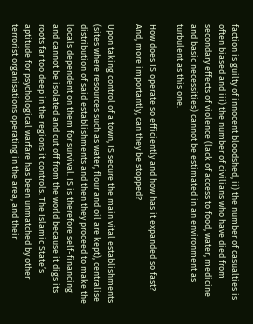faction is guilty of innocent bloodshed, ii) the number of casualties is often biased and iii) the number of civilians who have died from secondary effects of violence (lack of access to food, water, medicine and basic necessities) cannot be estimated in an environment as turbulent as this one.

How does IS operate so efficiently and how has it expanded so fast? And, more importantly, can they be stopped?

Upon taking control of a town, IS secure the main vital establishments (sites where resources such as water, flour and oil are kept), centralise distribution of said establishments and then they proceed to make the locals dependent on them for survival. IS is therefore self-financing and cannot be isolated and cut off from the world because it digs its roots far too deep in the regions it controls. The Islamic State’s aptitude for psychological warfare has been unmatched by other terrorist organisations operating in the area, and their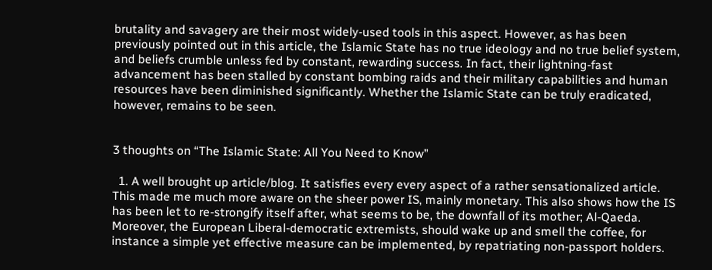brutality and savagery are their most widely-used tools in this aspect. However, as has been previously pointed out in this article, the Islamic State has no true ideology and no true belief system, and beliefs crumble unless fed by constant, rewarding success. In fact, their lightning-fast advancement has been stalled by constant bombing raids and their military capabilities and human resources have been diminished significantly. Whether the Islamic State can be truly eradicated, however, remains to be seen.


3 thoughts on “The Islamic State: All You Need to Know”

  1. A well brought up article/blog. It satisfies every every aspect of a rather sensationalized article. This made me much more aware on the sheer power IS, mainly monetary. This also shows how the IS has been let to re-strongify itself after, what seems to be, the downfall of its mother; Al-Qaeda. Moreover, the European Liberal-democratic extremists, should wake up and smell the coffee, for instance a simple yet effective measure can be implemented, by repatriating non-passport holders.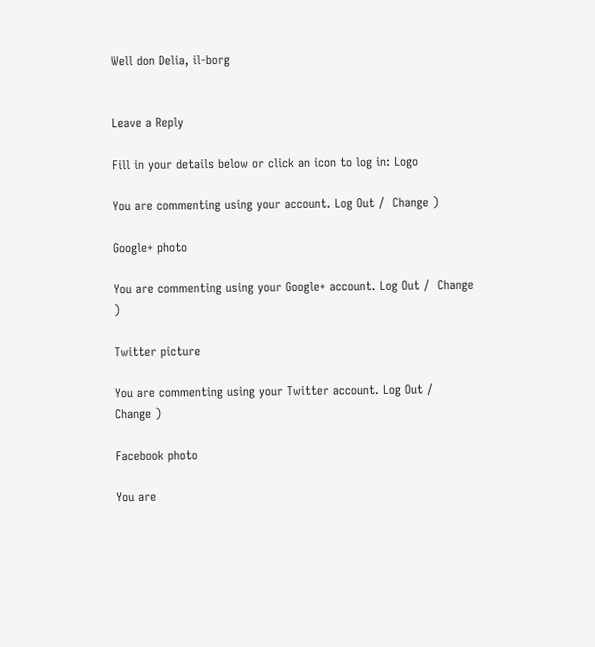Well don Delia, il-borg


Leave a Reply

Fill in your details below or click an icon to log in: Logo

You are commenting using your account. Log Out /  Change )

Google+ photo

You are commenting using your Google+ account. Log Out /  Change )

Twitter picture

You are commenting using your Twitter account. Log Out /  Change )

Facebook photo

You are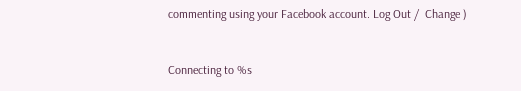commenting using your Facebook account. Log Out /  Change )


Connecting to %s